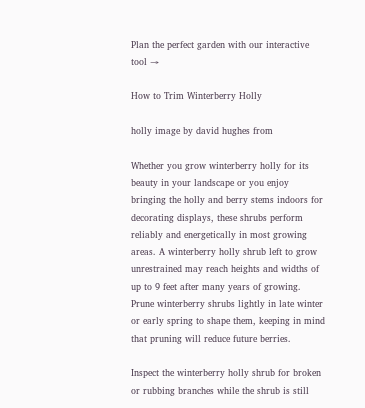Plan the perfect garden with our interactive tool →

How to Trim Winterberry Holly

holly image by david hughes from

Whether you grow winterberry holly for its beauty in your landscape or you enjoy bringing the holly and berry stems indoors for decorating displays, these shrubs perform reliably and energetically in most growing areas. A winterberry holly shrub left to grow unrestrained may reach heights and widths of up to 9 feet after many years of growing. Prune winterberry shrubs lightly in late winter or early spring to shape them, keeping in mind that pruning will reduce future berries.

Inspect the winterberry holly shrub for broken or rubbing branches while the shrub is still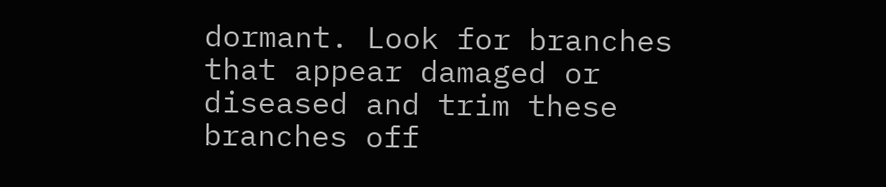dormant. Look for branches that appear damaged or diseased and trim these branches off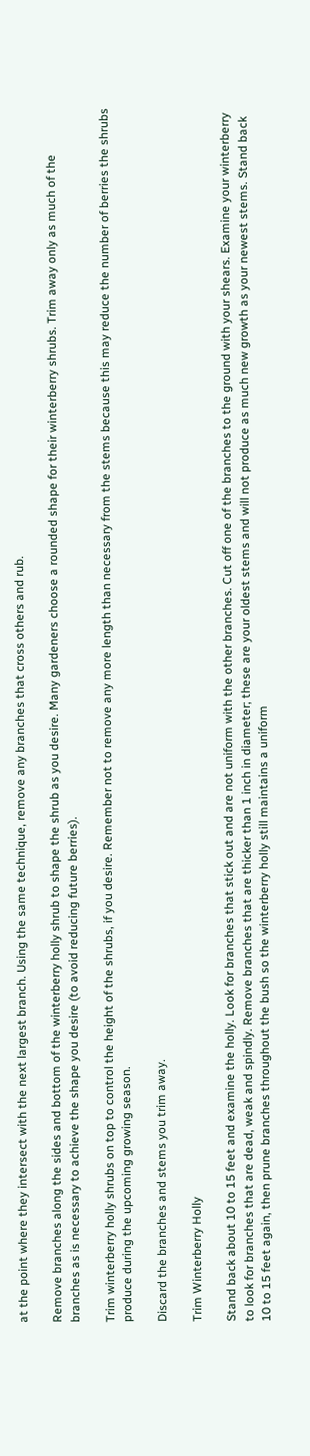at the point where they intersect with the next largest branch. Using the same technique, remove any branches that cross others and rub.

Remove branches along the sides and bottom of the winterberry holly shrub to shape the shrub as you desire. Many gardeners choose a rounded shape for their winterberry shrubs. Trim away only as much of the branches as is necessary to achieve the shape you desire (to avoid reducing future berries).

Trim winterberry holly shrubs on top to control the height of the shrubs, if you desire. Remember not to remove any more length than necessary from the stems because this may reduce the number of berries the shrubs produce during the upcoming growing season.

Discard the branches and stems you trim away.

Trim Winterberry Holly

Stand back about 10 to 15 feet and examine the holly. Look for branches that stick out and are not uniform with the other branches. Cut off one of the branches to the ground with your shears. Examine your winterberry to look for branches that are dead, weak and spindly. Remove branches that are thicker than 1 inch in diameter; these are your oldest stems and will not produce as much new growth as your newest stems. Stand back 10 to 15 feet again, then prune branches throughout the bush so the winterberry holly still maintains a uniform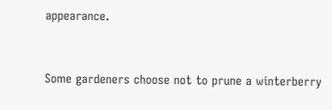appearance.


Some gardeners choose not to prune a winterberry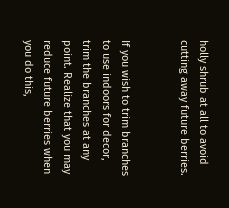holly shrub at all to avoid cutting away future berries.


If you wish to trim branches to use indoors for decor, trim the branches at any point. Realize that you may reduce future berries when you do this,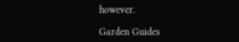however.

Garden Guides